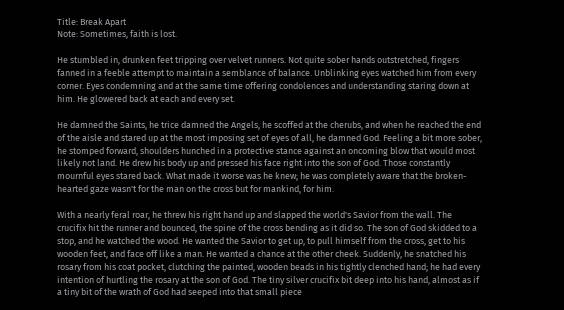Title: Break Apart
Note: Sometimes, faith is lost.

He stumbled in, drunken feet tripping over velvet runners. Not quite sober hands outstretched, fingers fanned in a feeble attempt to maintain a semblance of balance. Unblinking eyes watched him from every corner. Eyes condemning and at the same time offering condolences and understanding staring down at him. He glowered back at each and every set.

He damned the Saints, he trice damned the Angels, he scoffed at the cherubs, and when he reached the end of the aisle and stared up at the most imposing set of eyes of all, he damned God. Feeling a bit more sober, he stomped forward, shoulders hunched in a protective stance against an oncoming blow that would most likely not land. He drew his body up and pressed his face right into the son of God. Those constantly mournful eyes stared back. What made it worse was he knew; he was completely aware that the broken-hearted gaze wasn't for the man on the cross but for mankind, for him.

With a nearly feral roar, he threw his right hand up and slapped the world's Savior from the wall. The crucifix hit the runner and bounced, the spine of the cross bending as it did so. The son of God skidded to a stop, and he watched the wood. He wanted the Savior to get up, to pull himself from the cross, get to his wooden feet, and face off like a man. He wanted a chance at the other cheek. Suddenly, he snatched his rosary from his coat pocket, clutching the painted, wooden beads in his tightly clenched hand; he had every intention of hurtling the rosary at the son of God. The tiny silver crucifix bit deep into his hand, almost as if a tiny bit of the wrath of God had seeped into that small piece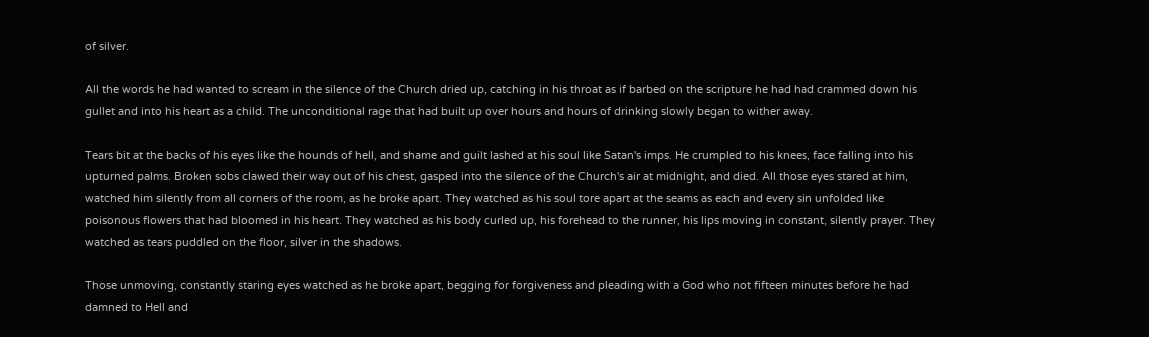of silver.

All the words he had wanted to scream in the silence of the Church dried up, catching in his throat as if barbed on the scripture he had had crammed down his gullet and into his heart as a child. The unconditional rage that had built up over hours and hours of drinking slowly began to wither away.

Tears bit at the backs of his eyes like the hounds of hell, and shame and guilt lashed at his soul like Satan's imps. He crumpled to his knees, face falling into his upturned palms. Broken sobs clawed their way out of his chest, gasped into the silence of the Church's air at midnight, and died. All those eyes stared at him, watched him silently from all corners of the room, as he broke apart. They watched as his soul tore apart at the seams as each and every sin unfolded like poisonous flowers that had bloomed in his heart. They watched as his body curled up, his forehead to the runner, his lips moving in constant, silently prayer. They watched as tears puddled on the floor, silver in the shadows.

Those unmoving, constantly staring eyes watched as he broke apart, begging for forgiveness and pleading with a God who not fifteen minutes before he had damned to Hell and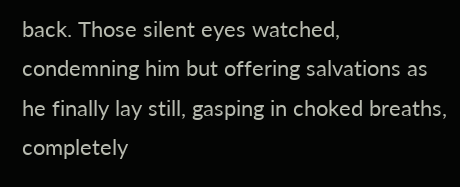back. Those silent eyes watched, condemning him but offering salvations as he finally lay still, gasping in choked breaths, completely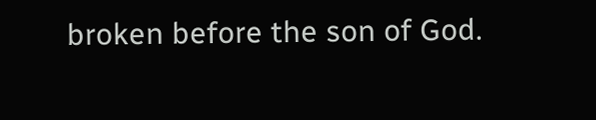broken before the son of God.